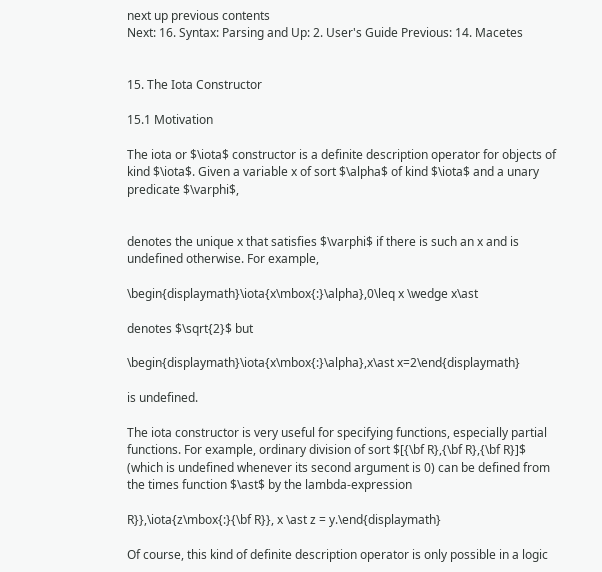next up previous contents
Next: 16. Syntax: Parsing and Up: 2. User's Guide Previous: 14. Macetes


15. The Iota Constructor

15.1 Motivation

The iota or $\iota$ constructor is a definite description operator for objects of kind $\iota$. Given a variable x of sort $\alpha$ of kind $\iota$ and a unary predicate $\varphi$,


denotes the unique x that satisfies $\varphi$ if there is such an x and is undefined otherwise. For example,

\begin{displaymath}\iota{x\mbox{:}\alpha},0\leq x \wedge x\ast

denotes $\sqrt{2}$ but

\begin{displaymath}\iota{x\mbox{:}\alpha},x\ast x=2\end{displaymath}

is undefined.

The iota constructor is very useful for specifying functions, especially partial functions. For example, ordinary division of sort $[{\bf R},{\bf R},{\bf R}]$ (which is undefined whenever its second argument is 0) can be defined from the times function $\ast$ by the lambda-expression

R}},\iota{z\mbox{:}{\bf R}}, x \ast z = y.\end{displaymath}

Of course, this kind of definite description operator is only possible in a logic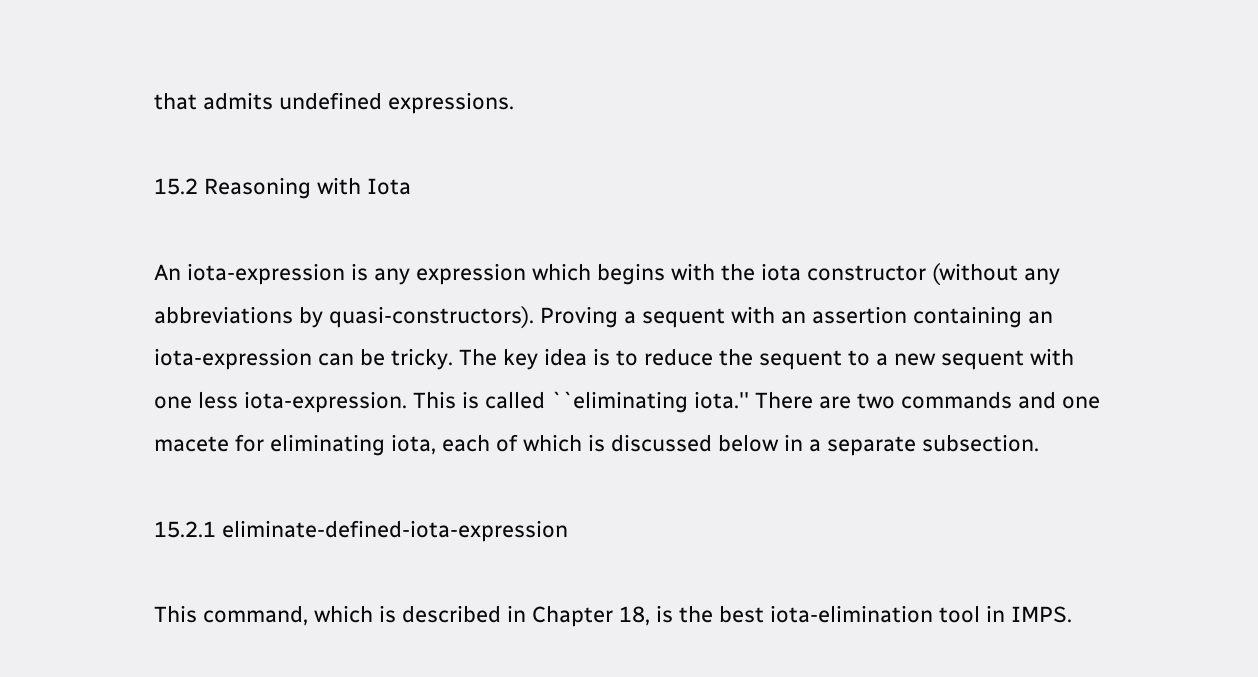that admits undefined expressions.

15.2 Reasoning with Iota

An iota-expression is any expression which begins with the iota constructor (without any abbreviations by quasi-constructors). Proving a sequent with an assertion containing an iota-expression can be tricky. The key idea is to reduce the sequent to a new sequent with one less iota-expression. This is called ``eliminating iota.'' There are two commands and one macete for eliminating iota, each of which is discussed below in a separate subsection.

15.2.1 eliminate-defined-iota-expression

This command, which is described in Chapter 18, is the best iota-elimination tool in IMPS.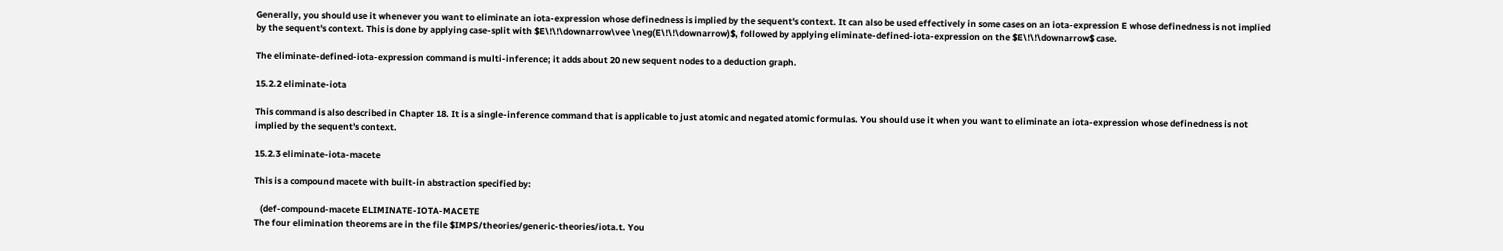Generally, you should use it whenever you want to eliminate an iota-expression whose definedness is implied by the sequent's context. It can also be used effectively in some cases on an iota-expression E whose definedness is not implied by the sequent's context. This is done by applying case-split with $E\!\!\downarrow\vee \neg(E\!\!\downarrow)$, followed by applying eliminate-defined-iota-expression on the $E\!\!\downarrow$ case.

The eliminate-defined-iota-expression command is multi-inference; it adds about 20 new sequent nodes to a deduction graph.

15.2.2 eliminate-iota

This command is also described in Chapter 18. It is a single-inference command that is applicable to just atomic and negated atomic formulas. You should use it when you want to eliminate an iota-expression whose definedness is not implied by the sequent's context.

15.2.3 eliminate-iota-macete

This is a compound macete with built-in abstraction specified by:

   (def-compound-macete ELIMINATE-IOTA-MACETE
The four elimination theorems are in the file $IMPS/theories/generic-theories/iota.t. You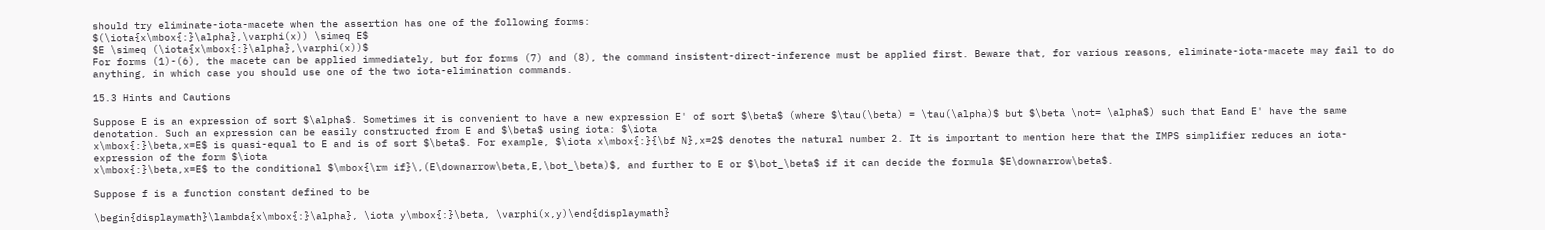should try eliminate-iota-macete when the assertion has one of the following forms:
$(\iota{x\mbox{:}\alpha},\varphi(x)) \simeq E$
$E \simeq (\iota{x\mbox{:}\alpha},\varphi(x))$
For forms (1)-(6), the macete can be applied immediately, but for forms (7) and (8), the command insistent-direct-inference must be applied first. Beware that, for various reasons, eliminate-iota-macete may fail to do anything, in which case you should use one of the two iota-elimination commands.

15.3 Hints and Cautions

Suppose E is an expression of sort $\alpha$. Sometimes it is convenient to have a new expression E' of sort $\beta$ (where $\tau(\beta) = \tau(\alpha)$ but $\beta \not= \alpha$) such that Eand E' have the same denotation. Such an expression can be easily constructed from E and $\beta$ using iota: $\iota
x\mbox{:}\beta,x=E$ is quasi-equal to E and is of sort $\beta$. For example, $\iota x\mbox{:}{\bf N},x=2$ denotes the natural number 2. It is important to mention here that the IMPS simplifier reduces an iota-expression of the form $\iota
x\mbox{:}\beta,x=E$ to the conditional $\mbox{\rm if}\,(E\downarrow\beta,E,\bot_\beta)$, and further to E or $\bot_\beta$ if it can decide the formula $E\downarrow\beta$.

Suppose f is a function constant defined to be

\begin{displaymath}\lambda{x\mbox{:}\alpha}, \iota y\mbox{:}\beta, \varphi(x,y)\end{displaymath}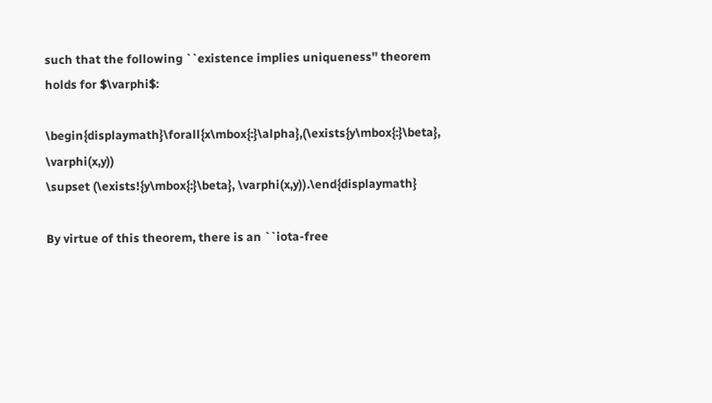such that the following ``existence implies uniqueness'' theorem holds for $\varphi$:

\begin{displaymath}\forall{x\mbox{:}\alpha},(\exists{y\mbox{:}\beta}, \varphi(x,y))
\supset (\exists!{y\mbox{:}\beta}, \varphi(x,y)).\end{displaymath}

By virtue of this theorem, there is an ``iota-free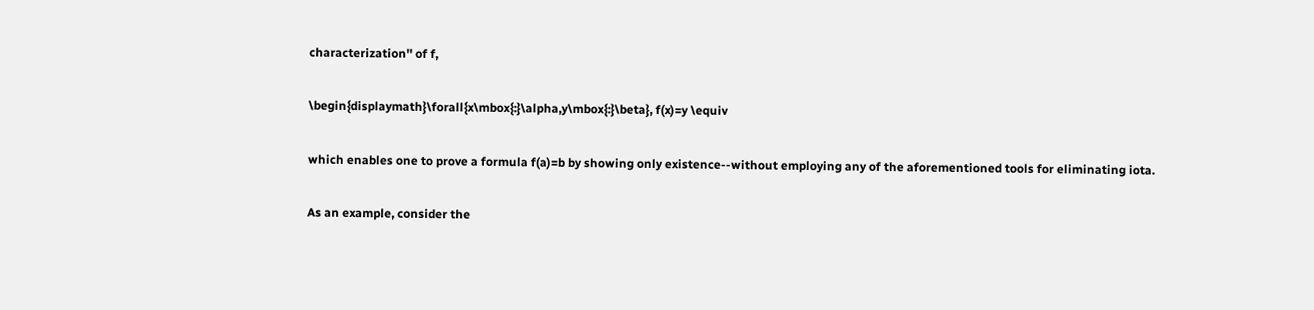characterization'' of f,

\begin{displaymath}\forall{x\mbox{:}\alpha,y\mbox{:}\beta}, f(x)=y \equiv

which enables one to prove a formula f(a)=b by showing only existence--without employing any of the aforementioned tools for eliminating iota.

As an example, consider the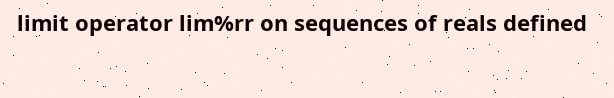limit operator lim%rr on sequences of reals defined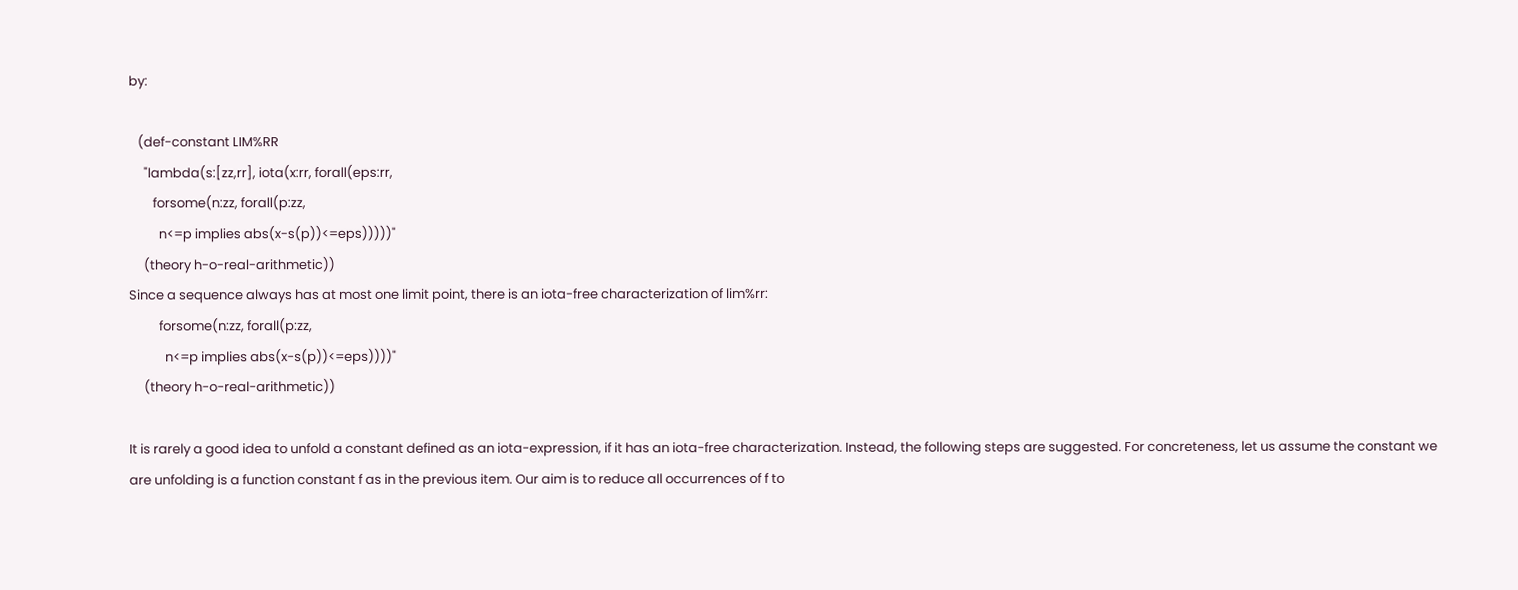by:

   (def-constant LIM%RR
     "lambda(s:[zz,rr], iota(x:rr, forall(eps:rr,
        forsome(n:zz, forall(p:zz,
          n<=p implies abs(x-s(p))<=eps)))))"
     (theory h-o-real-arithmetic))
Since a sequence always has at most one limit point, there is an iota-free characterization of lim%rr:
          forsome(n:zz, forall(p:zz,
            n<=p implies abs(x-s(p))<=eps))))"
     (theory h-o-real-arithmetic))

It is rarely a good idea to unfold a constant defined as an iota-expression, if it has an iota-free characterization. Instead, the following steps are suggested. For concreteness, let us assume the constant we are unfolding is a function constant f as in the previous item. Our aim is to reduce all occurrences of f to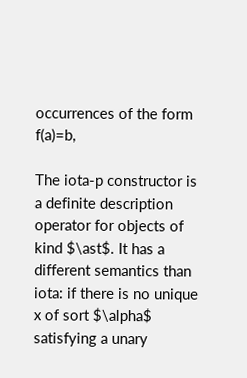occurrences of the form f(a)=b,

The iota-p constructor is a definite description operator for objects of kind $\ast$. It has a different semantics than iota: if there is no unique x of sort $\alpha$ satisfying a unary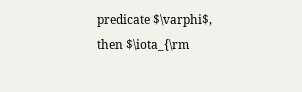predicate $\varphi$, then $\iota_{\rm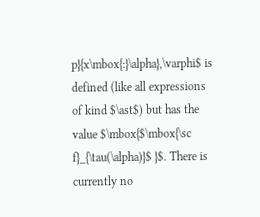p}{x\mbox{:}\alpha},\varphi$ is defined (like all expressions of kind $\ast$) but has the value $\mbox{$\mbox{\sc f}_{\tau(\alpha)}$ }$. There is currently no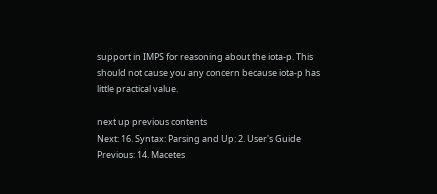support in IMPS for reasoning about the iota-p. This should not cause you any concern because iota-p has little practical value.

next up previous contents
Next: 16. Syntax: Parsing and Up: 2. User's Guide Previous: 14. Macetes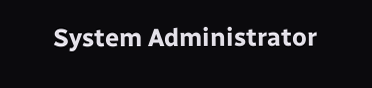System Administrator